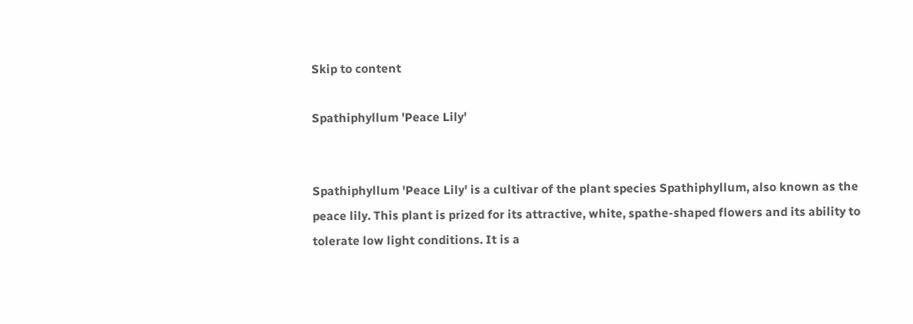Skip to content

Spathiphyllum 'Peace Lily'


Spathiphyllum 'Peace Lily' is a cultivar of the plant species Spathiphyllum, also known as the peace lily. This plant is prized for its attractive, white, spathe-shaped flowers and its ability to tolerate low light conditions. It is a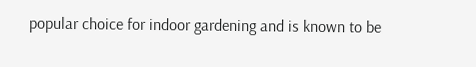popular choice for indoor gardening and is known to be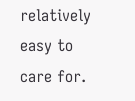relatively easy to care for.